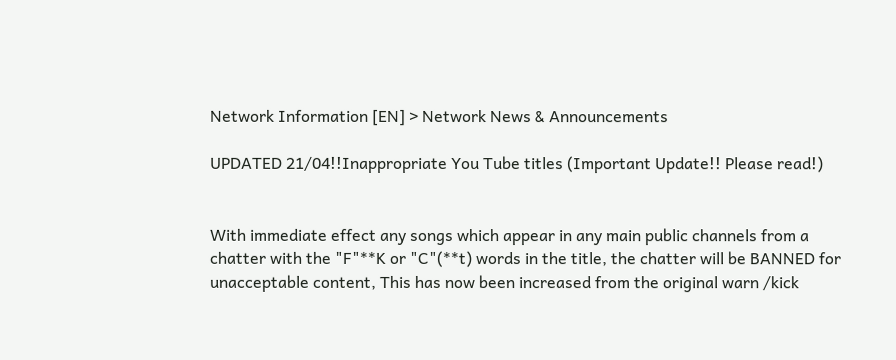Network Information [EN] > Network News & Announcements

UPDATED 21/04!!Inappropriate You Tube titles (Important Update!! Please read!)


With immediate effect any songs which appear in any main public channels from a chatter with the "F"**K or "C"(**t) words in the title, the chatter will be BANNED for unacceptable content, This has now been increased from the original warn /kick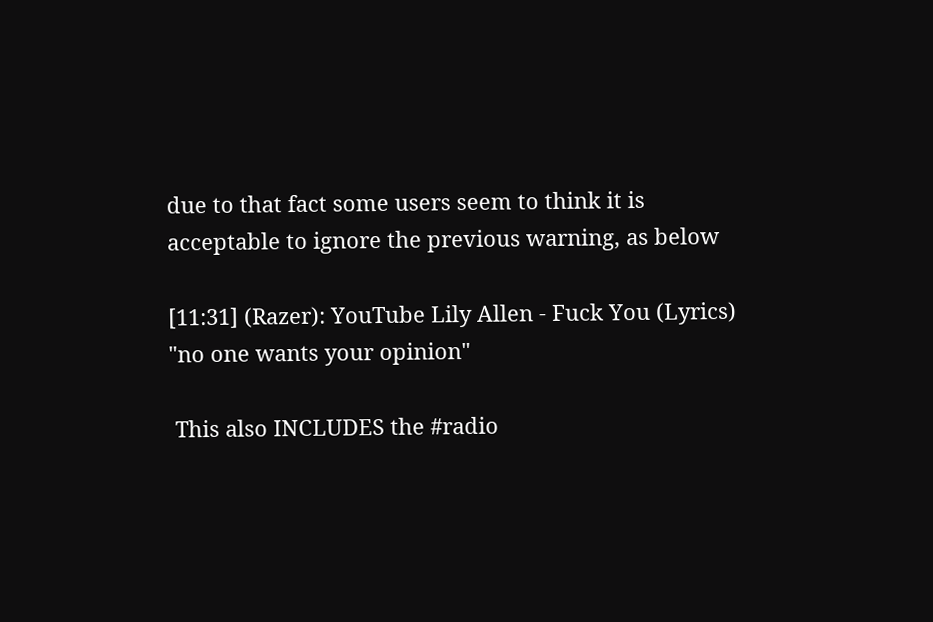due to that fact some users seem to think it is acceptable to ignore the previous warning, as below

[11:31] (Razer): YouTube Lily Allen - Fuck You (Lyrics) "no one wants your opinion"

 This also INCLUDES the #radio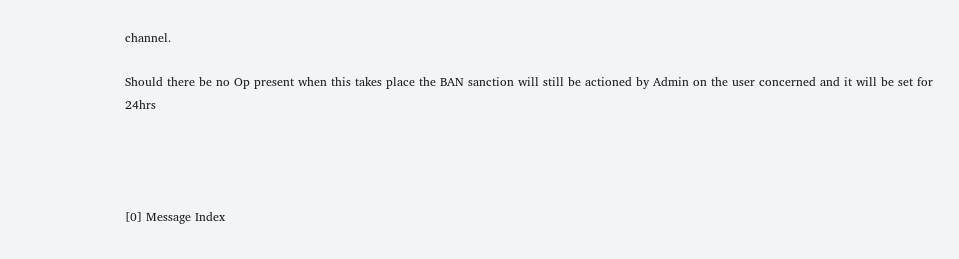channel.

Should there be no Op present when this takes place the BAN sanction will still be actioned by Admin on the user concerned and it will be set for 24hrs




[0] Message Index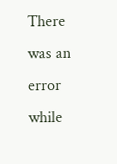There was an error while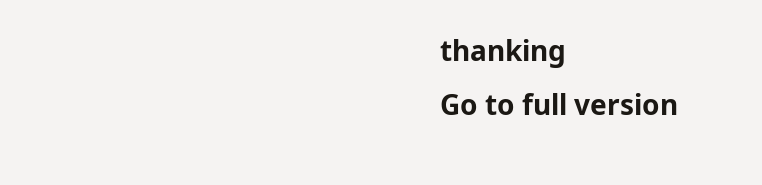thanking
Go to full version